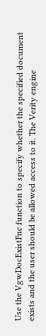Use the VgwDocExistFnc function to specify whether the specified document exists and the user should be allowed access to it. The Verity engine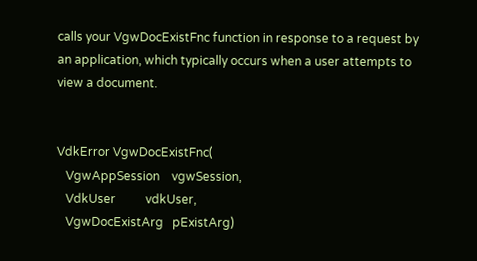calls your VgwDocExistFnc function in response to a request by an application, which typically occurs when a user attempts to view a document.


VdkError VgwDocExistFnc(
   VgwAppSession    vgwSession,
   VdkUser          vdkUser,
   VgwDocExistArg   pExistArg)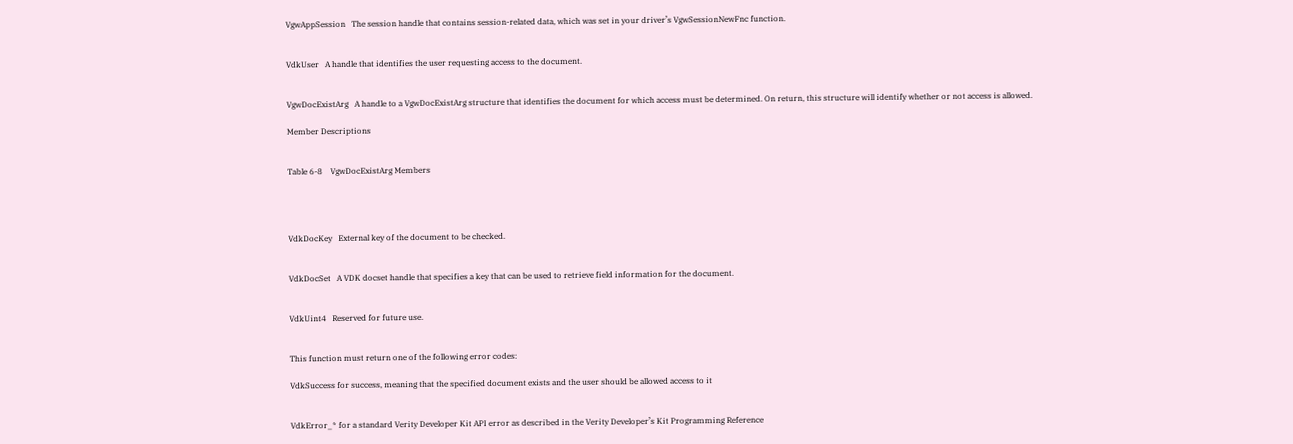VgwAppSession   The session handle that contains session-related data, which was set in your driver’s VgwSessionNewFnc function.


VdkUser   A handle that identifies the user requesting access to the document.


VgwDocExistArg   A handle to a VgwDocExistArg structure that identifies the document for which access must be determined. On return, this structure will identify whether or not access is allowed.

Member Descriptions


Table 6-8    VgwDocExistArg Members




VdkDocKey   External key of the document to be checked.


VdkDocSet   A VDK docset handle that specifies a key that can be used to retrieve field information for the document.


VdkUint4   Reserved for future use.


This function must return one of the following error codes:

VdkSuccess for success, meaning that the specified document exists and the user should be allowed access to it


VdkError_* for a standard Verity Developer Kit API error as described in the Verity Developer’s Kit Programming Reference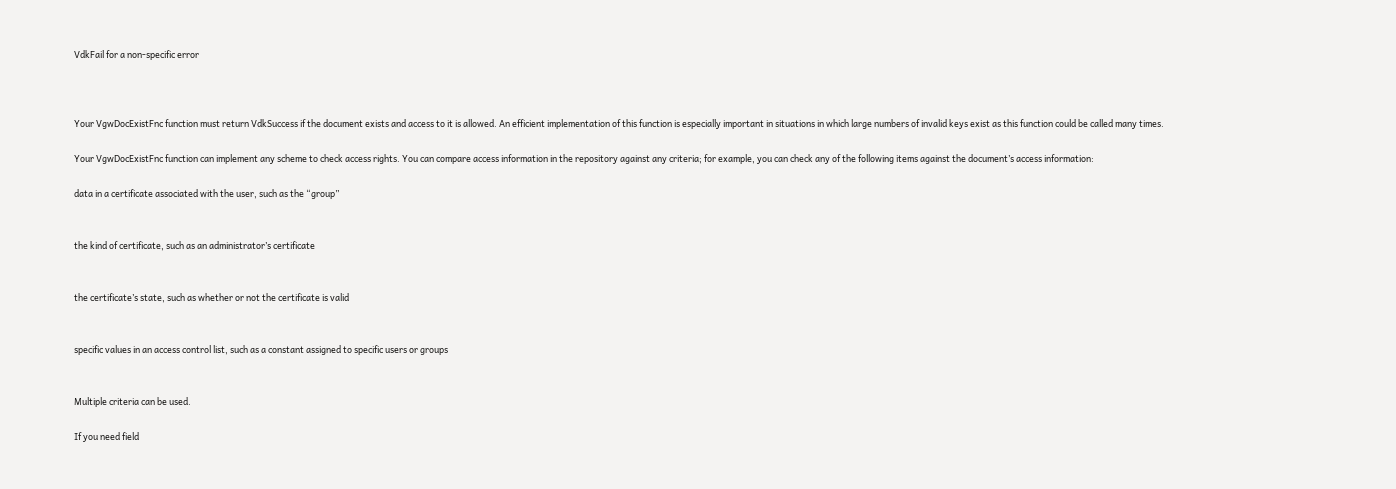VdkFail for a non-specific error



Your VgwDocExistFnc function must return VdkSuccess if the document exists and access to it is allowed. An efficient implementation of this function is especially important in situations in which large numbers of invalid keys exist as this function could be called many times.

Your VgwDocExistFnc function can implement any scheme to check access rights. You can compare access information in the repository against any criteria; for example, you can check any of the following items against the document’s access information:

data in a certificate associated with the user, such as the “group”


the kind of certificate, such as an administrator’s certificate


the certificate’s state, such as whether or not the certificate is valid


specific values in an access control list, such as a constant assigned to specific users or groups


Multiple criteria can be used.

If you need field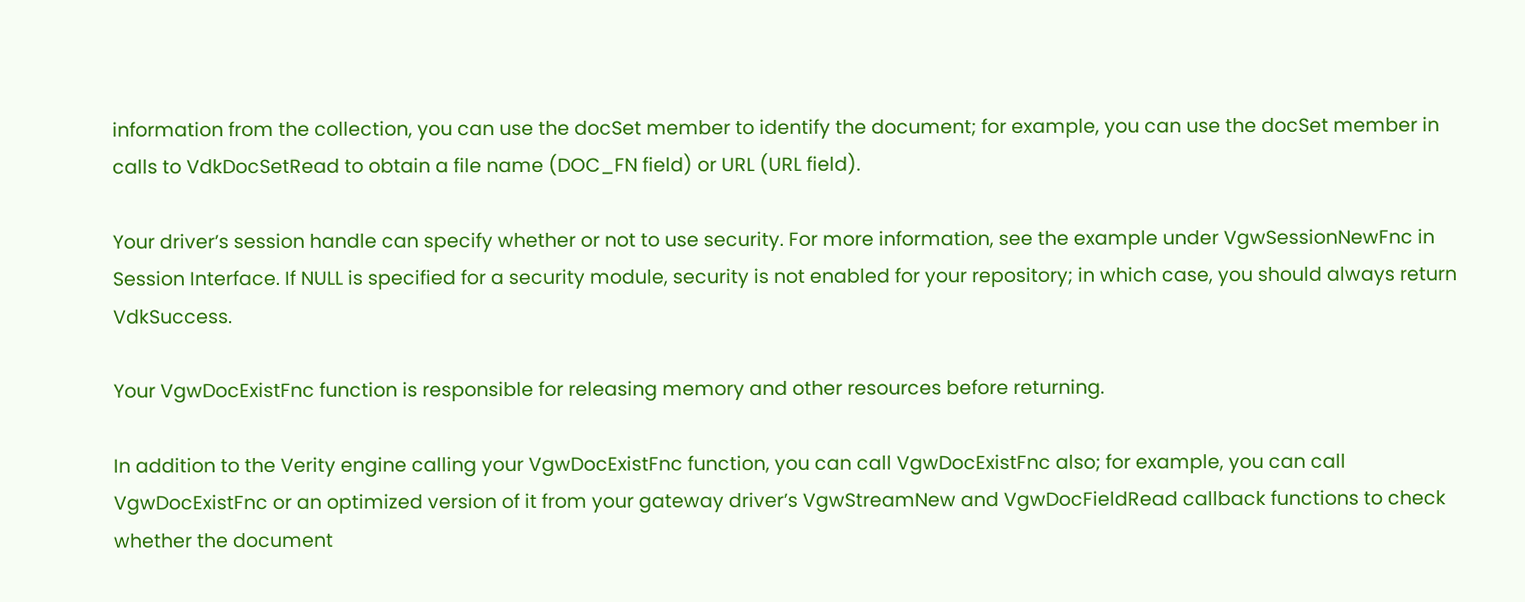information from the collection, you can use the docSet member to identify the document; for example, you can use the docSet member in calls to VdkDocSetRead to obtain a file name (DOC_FN field) or URL (URL field).

Your driver’s session handle can specify whether or not to use security. For more information, see the example under VgwSessionNewFnc in Session Interface. If NULL is specified for a security module, security is not enabled for your repository; in which case, you should always return VdkSuccess.

Your VgwDocExistFnc function is responsible for releasing memory and other resources before returning.

In addition to the Verity engine calling your VgwDocExistFnc function, you can call VgwDocExistFnc also; for example, you can call VgwDocExistFnc or an optimized version of it from your gateway driver’s VgwStreamNew and VgwDocFieldRead callback functions to check whether the document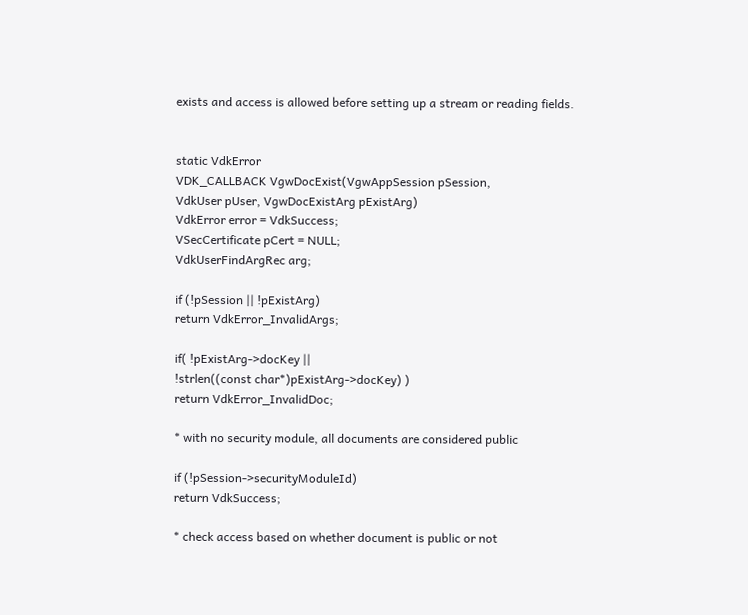exists and access is allowed before setting up a stream or reading fields.


static VdkError
VDK_CALLBACK VgwDocExist(VgwAppSession pSession,
VdkUser pUser, VgwDocExistArg pExistArg)
VdkError error = VdkSuccess;
VSecCertificate pCert = NULL;
VdkUserFindArgRec arg;

if (!pSession || !pExistArg)
return VdkError_InvalidArgs;

if( !pExistArg->docKey ||
!strlen((const char*)pExistArg->docKey) )
return VdkError_InvalidDoc;

* with no security module, all documents are considered public

if (!pSession->securityModuleId)
return VdkSuccess;

* check access based on whether document is public or not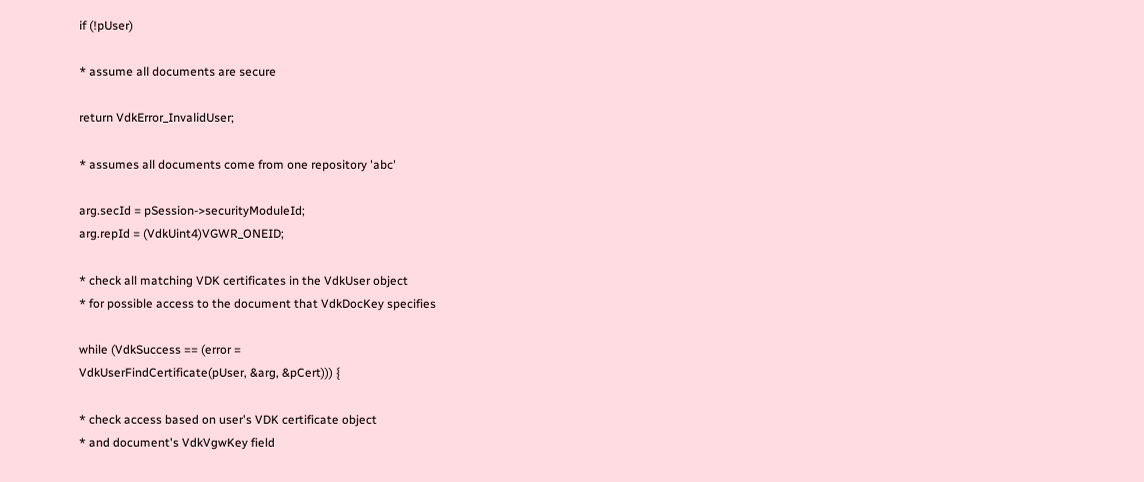if (!pUser)

* assume all documents are secure

return VdkError_InvalidUser;

* assumes all documents come from one repository 'abc'

arg.secId = pSession->securityModuleId;
arg.repId = (VdkUint4)VGWR_ONEID;

* check all matching VDK certificates in the VdkUser object
* for possible access to the document that VdkDocKey specifies

while (VdkSuccess == (error =
VdkUserFindCertificate(pUser, &arg, &pCert))) {

* check access based on user's VDK certificate object
* and document's VdkVgwKey field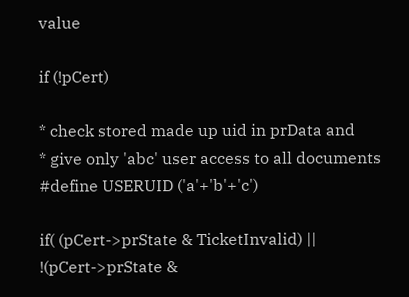value

if (!pCert)

* check stored made up uid in prData and
* give only 'abc' user access to all documents
#define USERUID ('a'+'b'+'c')

if( (pCert->prState & TicketInvalid) ||
!(pCert->prState &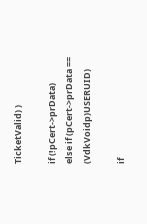TicketValid) )

if (!pCert->prData)
else if (pCert->prData == (VdkVoidp)USERUID)

if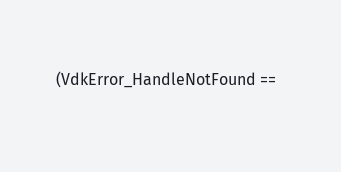(VdkError_HandleNotFound ==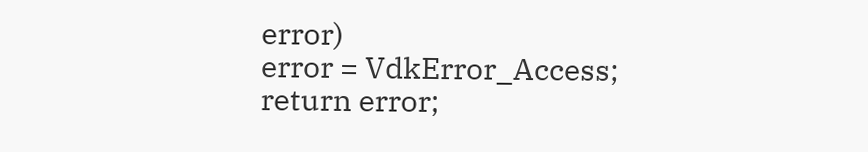error)
error = VdkError_Access;
return error;